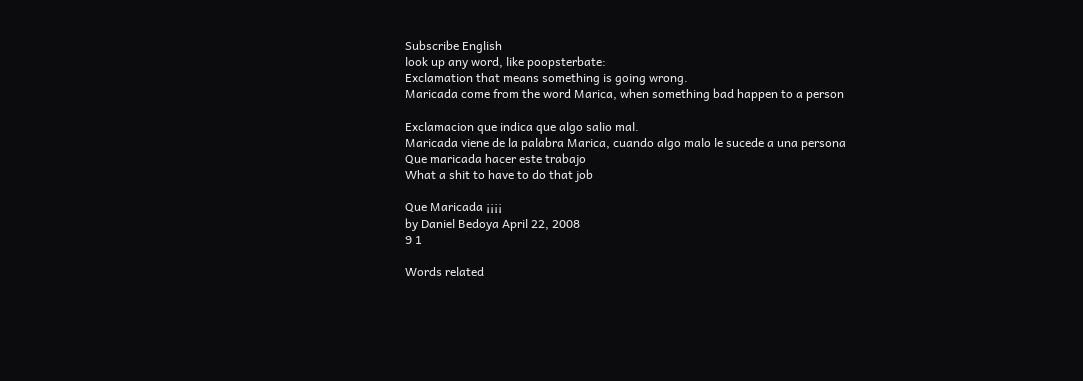Subscribe English
look up any word, like poopsterbate:
Exclamation that means something is going wrong.
Maricada come from the word Marica, when something bad happen to a person

Exclamacion que indica que algo salio mal.
Maricada viene de la palabra Marica, cuando algo malo le sucede a una persona
Que maricada hacer este trabajo
What a shit to have to do that job

Que Maricada ¡¡¡¡
by Daniel Bedoya April 22, 2008
9 1

Words related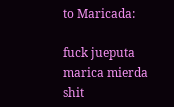to Maricada:

fuck jueputa marica mierda shit